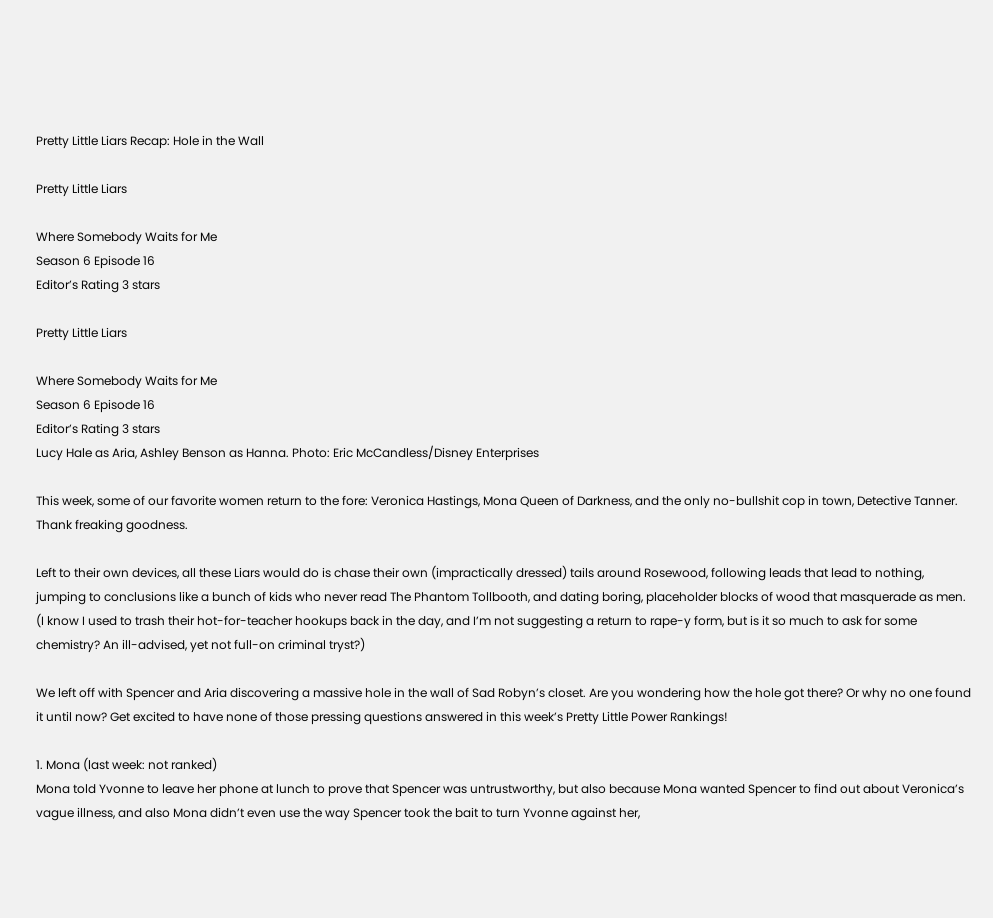Pretty Little Liars Recap: Hole in the Wall

Pretty Little Liars

Where Somebody Waits for Me
Season 6 Episode 16
Editor’s Rating 3 stars

Pretty Little Liars

Where Somebody Waits for Me
Season 6 Episode 16
Editor’s Rating 3 stars
Lucy Hale as Aria, Ashley Benson as Hanna. Photo: Eric McCandless/Disney Enterprises

This week, some of our favorite women return to the fore: Veronica Hastings, Mona Queen of Darkness, and the only no-bullshit cop in town, Detective Tanner. Thank freaking goodness.

Left to their own devices, all these Liars would do is chase their own (impractically dressed) tails around Rosewood, following leads that lead to nothing, jumping to conclusions like a bunch of kids who never read The Phantom Tollbooth, and dating boring, placeholder blocks of wood that masquerade as men. (I know I used to trash their hot-for-teacher hookups back in the day, and I’m not suggesting a return to rape-y form, but is it so much to ask for some chemistry? An ill-advised, yet not full-on criminal tryst?)

We left off with Spencer and Aria discovering a massive hole in the wall of Sad Robyn’s closet. Are you wondering how the hole got there? Or why no one found it until now? Get excited to have none of those pressing questions answered in this week’s Pretty Little Power Rankings!

1. Mona (last week: not ranked)
Mona told Yvonne to leave her phone at lunch to prove that Spencer was untrustworthy, but also because Mona wanted Spencer to find out about Veronica’s vague illness, and also Mona didn’t even use the way Spencer took the bait to turn Yvonne against her,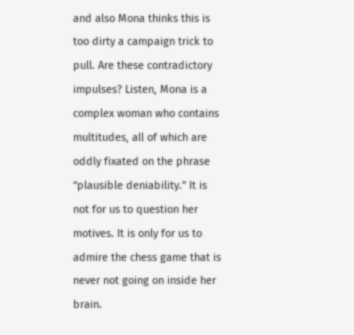and also Mona thinks this is too dirty a campaign trick to pull. Are these contradictory impulses? Listen, Mona is a complex woman who contains multitudes, all of which are oddly fixated on the phrase “plausible deniability.” It is not for us to question her motives. It is only for us to admire the chess game that is never not going on inside her brain.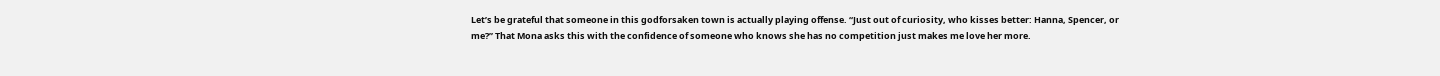Let’s be grateful that someone in this godforsaken town is actually playing offense. “Just out of curiosity, who kisses better: Hanna, Spencer, or me?” That Mona asks this with the confidence of someone who knows she has no competition just makes me love her more.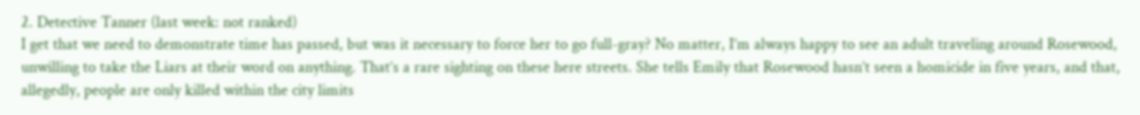2. Detective Tanner (last week: not ranked)
I get that we need to demonstrate time has passed, but was it necessary to force her to go full-gray? No matter, I’m always happy to see an adult traveling around Rosewood, unwilling to take the Liars at their word on anything. That’s a rare sighting on these here streets. She tells Emily that Rosewood hasn’t seen a homicide in five years, and that, allegedly, people are only killed within the city limits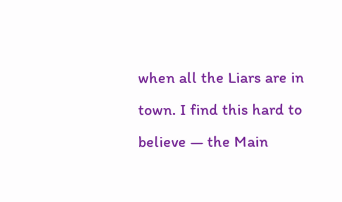when all the Liars are in town. I find this hard to believe — the Main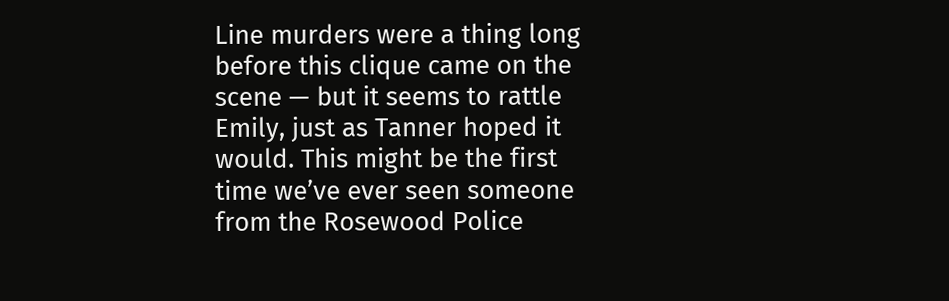Line murders were a thing long before this clique came on the scene — but it seems to rattle Emily, just as Tanner hoped it would. This might be the first time we’ve ever seen someone from the Rosewood Police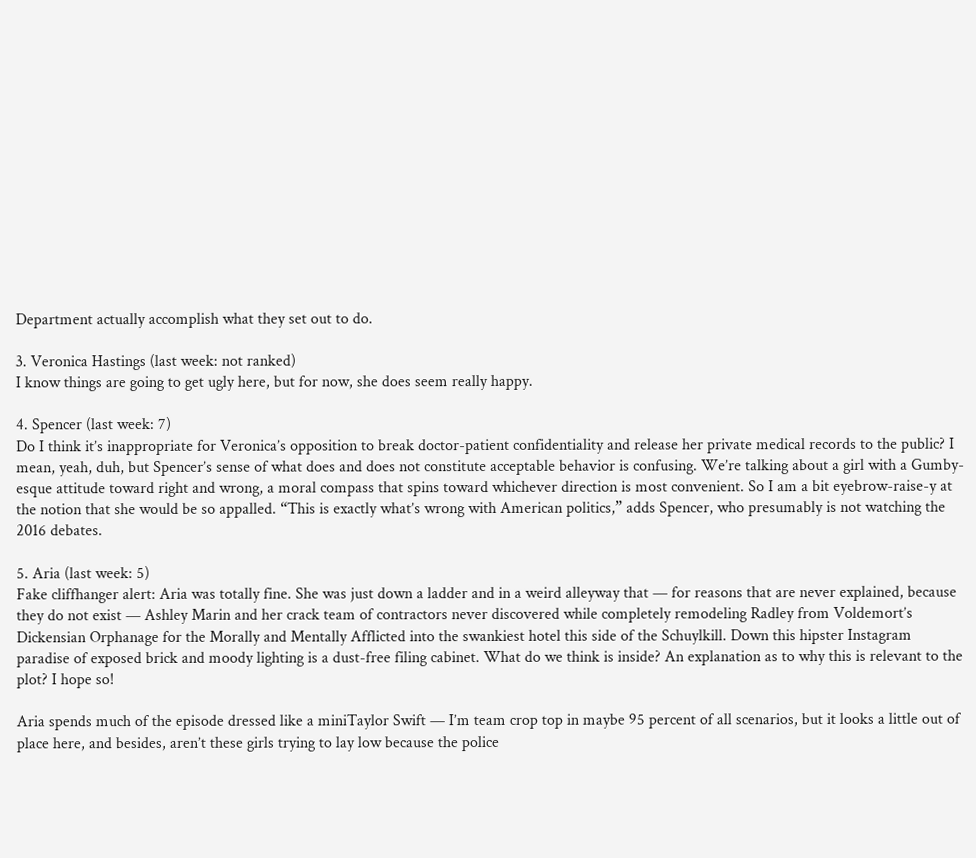Department actually accomplish what they set out to do.

3. Veronica Hastings (last week: not ranked)
I know things are going to get ugly here, but for now, she does seem really happy.

4. Spencer (last week: 7)
Do I think it’s inappropriate for Veronica’s opposition to break doctor-patient confidentiality and release her private medical records to the public? I mean, yeah, duh, but Spencer’s sense of what does and does not constitute acceptable behavior is confusing. We’re talking about a girl with a Gumby-esque attitude toward right and wrong, a moral compass that spins toward whichever direction is most convenient. So I am a bit eyebrow-raise-y at the notion that she would be so appalled. “This is exactly what’s wrong with American politics,” adds Spencer, who presumably is not watching the 2016 debates.

5. Aria (last week: 5)
Fake cliffhanger alert: Aria was totally fine. She was just down a ladder and in a weird alleyway that — for reasons that are never explained, because they do not exist — Ashley Marin and her crack team of contractors never discovered while completely remodeling Radley from Voldemort’s Dickensian Orphanage for the Morally and Mentally Afflicted into the swankiest hotel this side of the Schuylkill. Down this hipster Instagram paradise of exposed brick and moody lighting is a dust-free filing cabinet. What do we think is inside? An explanation as to why this is relevant to the plot? I hope so!

Aria spends much of the episode dressed like a miniTaylor Swift — I’m team crop top in maybe 95 percent of all scenarios, but it looks a little out of place here, and besides, aren’t these girls trying to lay low because the police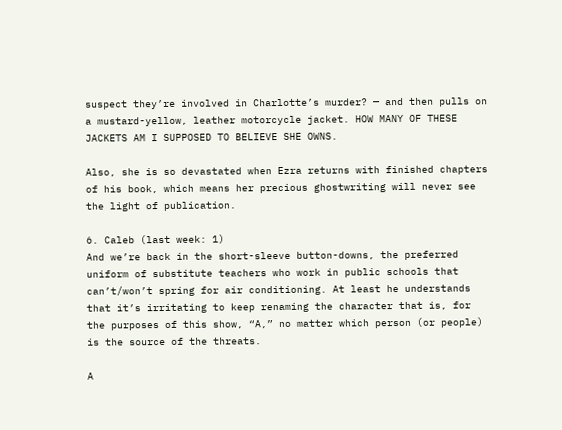suspect they’re involved in Charlotte’s murder? — and then pulls on a mustard-yellow, leather motorcycle jacket. HOW MANY OF THESE JACKETS AM I SUPPOSED TO BELIEVE SHE OWNS.

Also, she is so devastated when Ezra returns with finished chapters of his book, which means her precious ghostwriting will never see the light of publication.

6. Caleb (last week: 1)
And we’re back in the short-sleeve button-downs, the preferred uniform of substitute teachers who work in public schools that can’t/won’t spring for air conditioning. At least he understands that it’s irritating to keep renaming the character that is, for the purposes of this show, “A,” no matter which person (or people) is the source of the threats.

A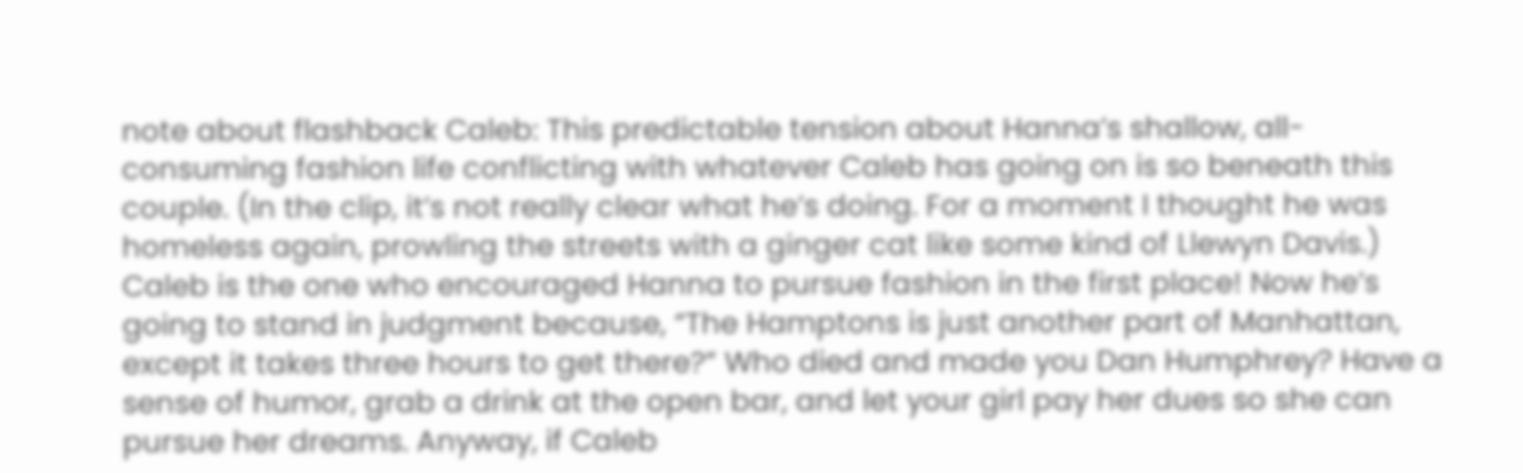note about flashback Caleb: This predictable tension about Hanna’s shallow, all-consuming fashion life conflicting with whatever Caleb has going on is so beneath this couple. (In the clip, it’s not really clear what he’s doing. For a moment I thought he was homeless again, prowling the streets with a ginger cat like some kind of Llewyn Davis.) Caleb is the one who encouraged Hanna to pursue fashion in the first place! Now he’s going to stand in judgment because, “The Hamptons is just another part of Manhattan, except it takes three hours to get there?” Who died and made you Dan Humphrey? Have a sense of humor, grab a drink at the open bar, and let your girl pay her dues so she can pursue her dreams. Anyway, if Caleb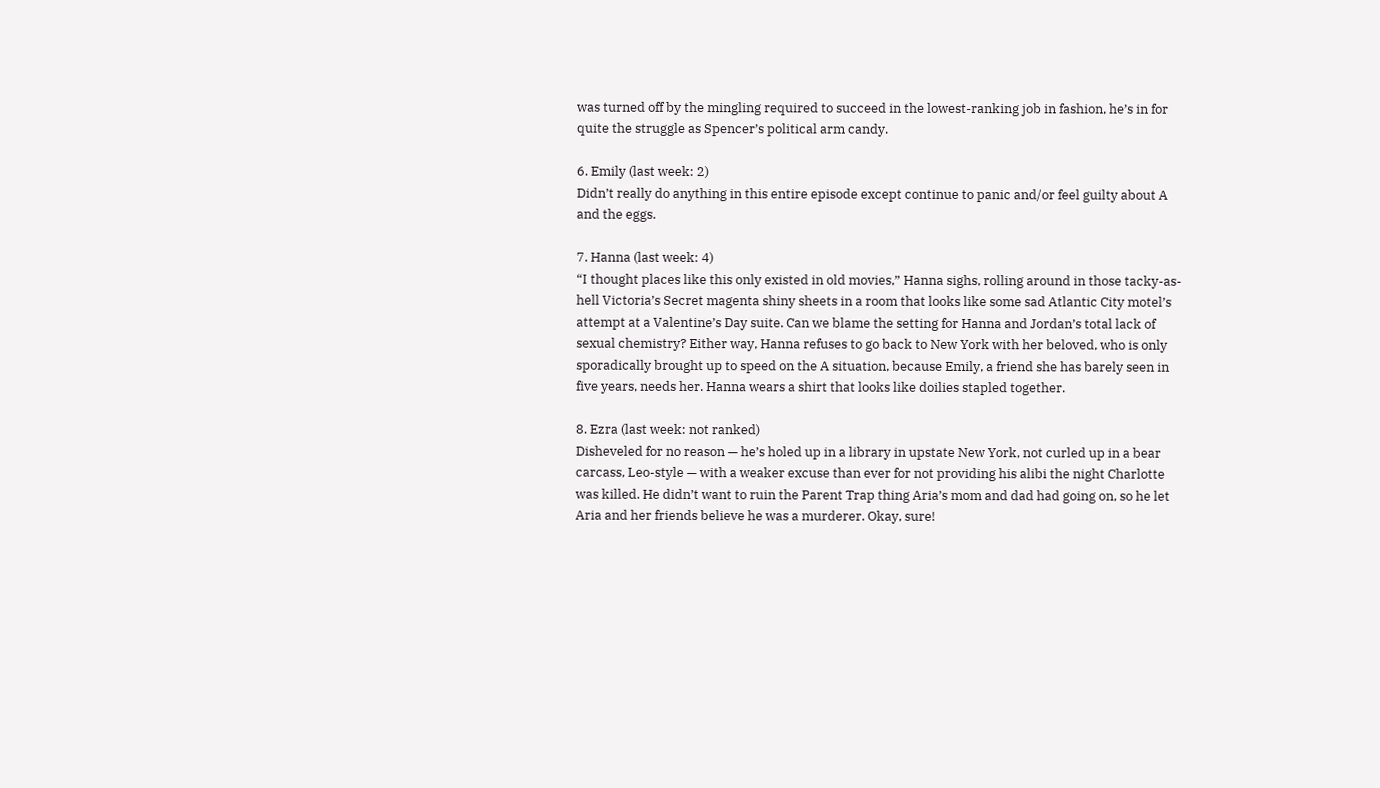was turned off by the mingling required to succeed in the lowest-ranking job in fashion, he’s in for quite the struggle as Spencer’s political arm candy.

6. Emily (last week: 2)
Didn’t really do anything in this entire episode except continue to panic and/or feel guilty about A and the eggs.

7. Hanna (last week: 4)
“I thought places like this only existed in old movies,” Hanna sighs, rolling around in those tacky-as-hell Victoria’s Secret magenta shiny sheets in a room that looks like some sad Atlantic City motel’s attempt at a Valentine’s Day suite. Can we blame the setting for Hanna and Jordan’s total lack of sexual chemistry? Either way, Hanna refuses to go back to New York with her beloved, who is only sporadically brought up to speed on the A situation, because Emily, a friend she has barely seen in five years, needs her. Hanna wears a shirt that looks like doilies stapled together.

8. Ezra (last week: not ranked)
Disheveled for no reason — he’s holed up in a library in upstate New York, not curled up in a bear carcass, Leo-style — with a weaker excuse than ever for not providing his alibi the night Charlotte was killed. He didn’t want to ruin the Parent Trap thing Aria’s mom and dad had going on, so he let Aria and her friends believe he was a murderer. Okay, sure!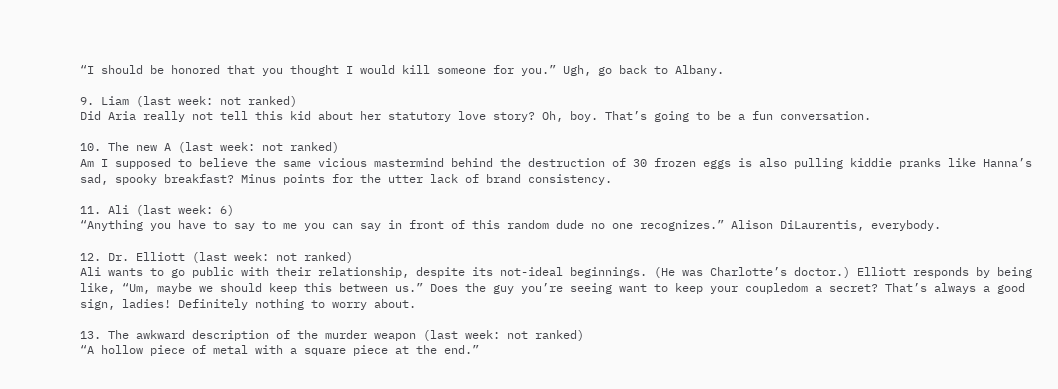“I should be honored that you thought I would kill someone for you.” Ugh, go back to Albany.

9. Liam (last week: not ranked)
Did Aria really not tell this kid about her statutory love story? Oh, boy. That’s going to be a fun conversation.

10. The new A (last week: not ranked)
Am I supposed to believe the same vicious mastermind behind the destruction of 30 frozen eggs is also pulling kiddie pranks like Hanna’s sad, spooky breakfast? Minus points for the utter lack of brand consistency.

11. Ali (last week: 6)
“Anything you have to say to me you can say in front of this random dude no one recognizes.” Alison DiLaurentis, everybody.

12. Dr. Elliott (last week: not ranked)
Ali wants to go public with their relationship, despite its not-ideal beginnings. (He was Charlotte’s doctor.) Elliott responds by being like, “Um, maybe we should keep this between us.” Does the guy you’re seeing want to keep your coupledom a secret? That’s always a good sign, ladies! Definitely nothing to worry about.

13. The awkward description of the murder weapon (last week: not ranked)
“A hollow piece of metal with a square piece at the end.”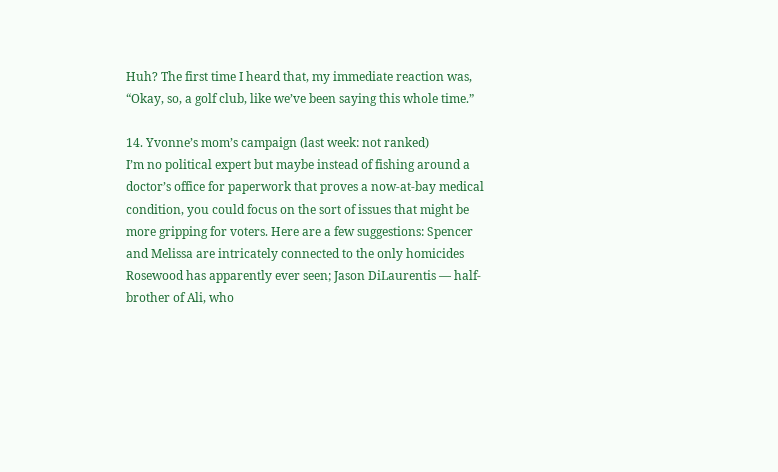Huh? The first time I heard that, my immediate reaction was, “Okay, so, a golf club, like we’ve been saying this whole time.”

14. Yvonne’s mom’s campaign (last week: not ranked)
I’m no political expert but maybe instead of fishing around a doctor’s office for paperwork that proves a now-at-bay medical condition, you could focus on the sort of issues that might be more gripping for voters. Here are a few suggestions: Spencer and Melissa are intricately connected to the only homicides Rosewood has apparently ever seen; Jason DiLaurentis — half-brother of Ali, who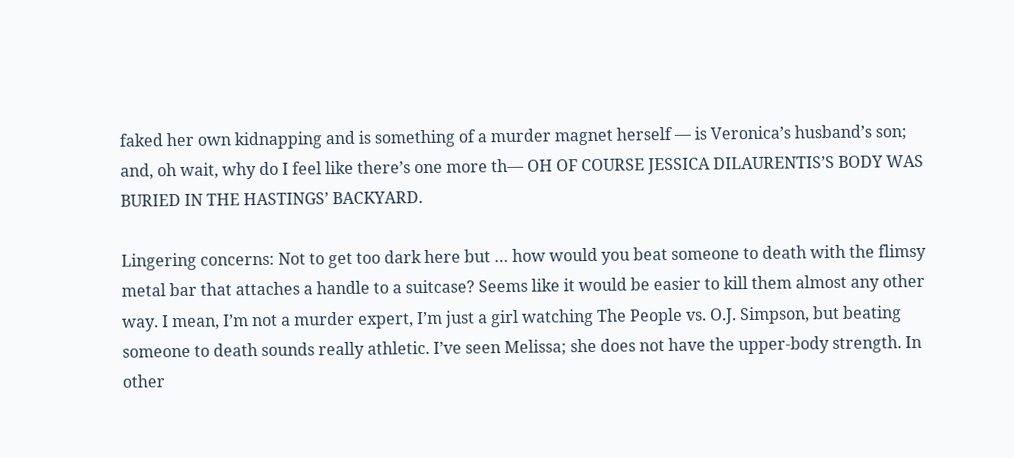faked her own kidnapping and is something of a murder magnet herself — is Veronica’s husband’s son; and, oh wait, why do I feel like there’s one more th— OH OF COURSE JESSICA DILAURENTIS’S BODY WAS BURIED IN THE HASTINGS’ BACKYARD.

Lingering concerns: Not to get too dark here but … how would you beat someone to death with the flimsy metal bar that attaches a handle to a suitcase? Seems like it would be easier to kill them almost any other way. I mean, I’m not a murder expert, I’m just a girl watching The People vs. O.J. Simpson, but beating someone to death sounds really athletic. I’ve seen Melissa; she does not have the upper-body strength. In other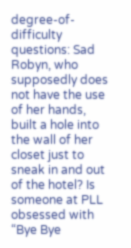degree-of-difficulty questions: Sad Robyn, who supposedly does not have the use of her hands, built a hole into the wall of her closet just to sneak in and out of the hotel? Is someone at PLL obsessed with “Bye Bye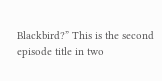Blackbird?” This is the second episode title in two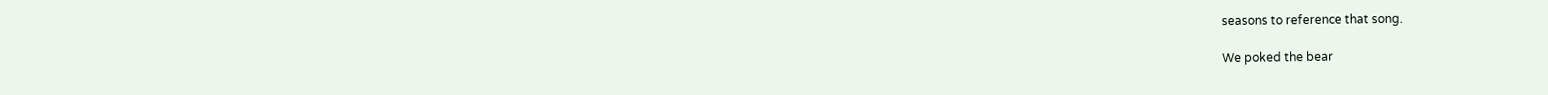seasons to reference that song.

We poked the bear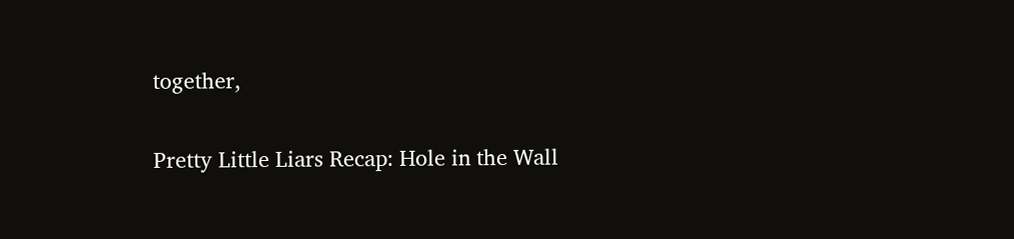together,


Pretty Little Liars Recap: Hole in the Wall